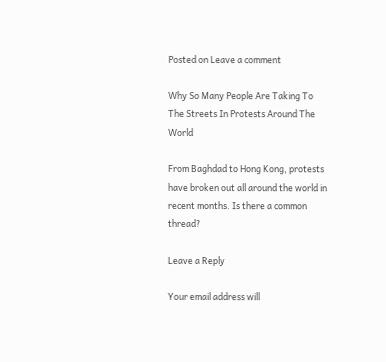Posted on Leave a comment

Why So Many People Are Taking To The Streets In Protests Around The World

From Baghdad to Hong Kong, protests have broken out all around the world in recent months. Is there a common thread?

Leave a Reply

Your email address will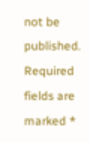not be published. Required fields are marked *